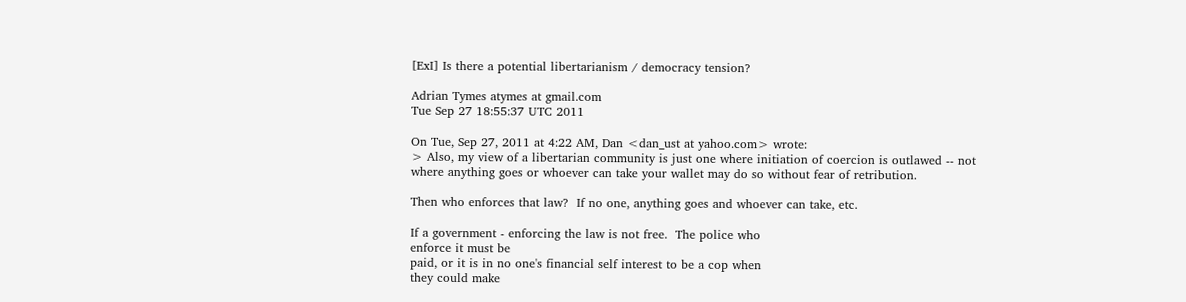[ExI] Is there a potential libertarianism / democracy tension?

Adrian Tymes atymes at gmail.com
Tue Sep 27 18:55:37 UTC 2011

On Tue, Sep 27, 2011 at 4:22 AM, Dan <dan_ust at yahoo.com> wrote:
> Also, my view of a libertarian community is just one where initiation of coercion is outlawed -- not where anything goes or whoever can take your wallet may do so without fear of retribution.

Then who enforces that law?  If no one, anything goes and whoever can take, etc.

If a government - enforcing the law is not free.  The police who
enforce it must be
paid, or it is in no one's financial self interest to be a cop when
they could make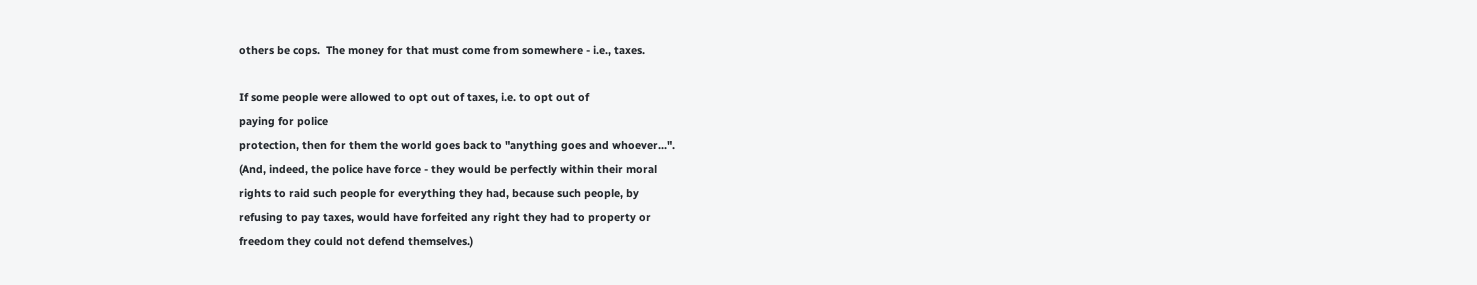others be cops.  The money for that must come from somewhere - i.e., taxes.

If some people were allowed to opt out of taxes, i.e. to opt out of
paying for police
protection, then for them the world goes back to "anything goes and whoever...".
(And, indeed, the police have force - they would be perfectly within their moral
rights to raid such people for everything they had, because such people, by
refusing to pay taxes, would have forfeited any right they had to property or
freedom they could not defend themselves.)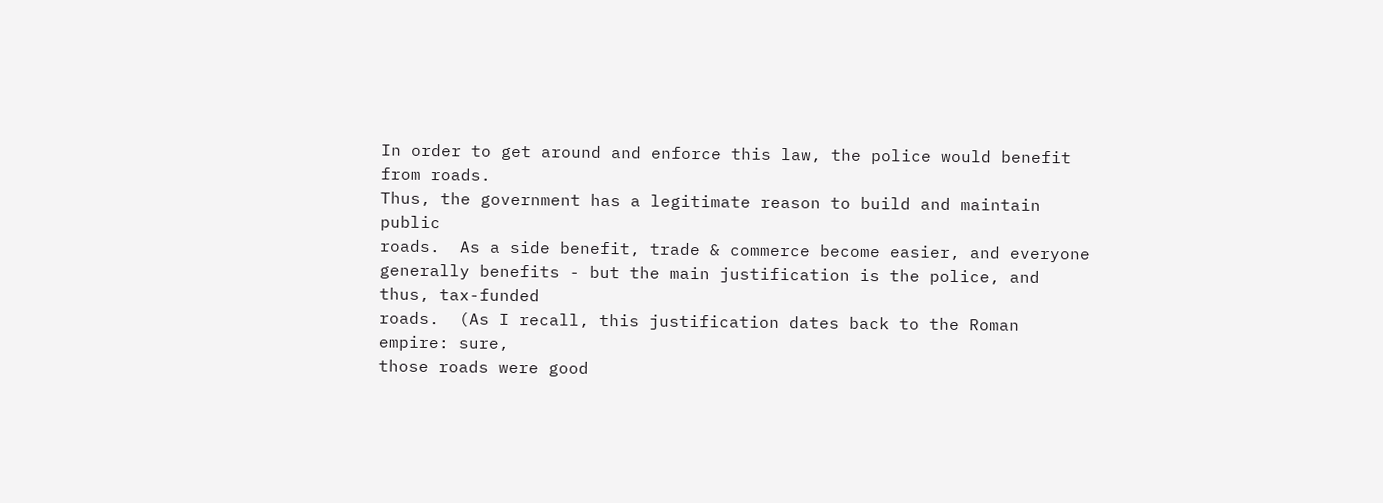In order to get around and enforce this law, the police would benefit
from roads.
Thus, the government has a legitimate reason to build and maintain public
roads.  As a side benefit, trade & commerce become easier, and everyone
generally benefits - but the main justification is the police, and
thus, tax-funded
roads.  (As I recall, this justification dates back to the Roman empire: sure,
those roads were good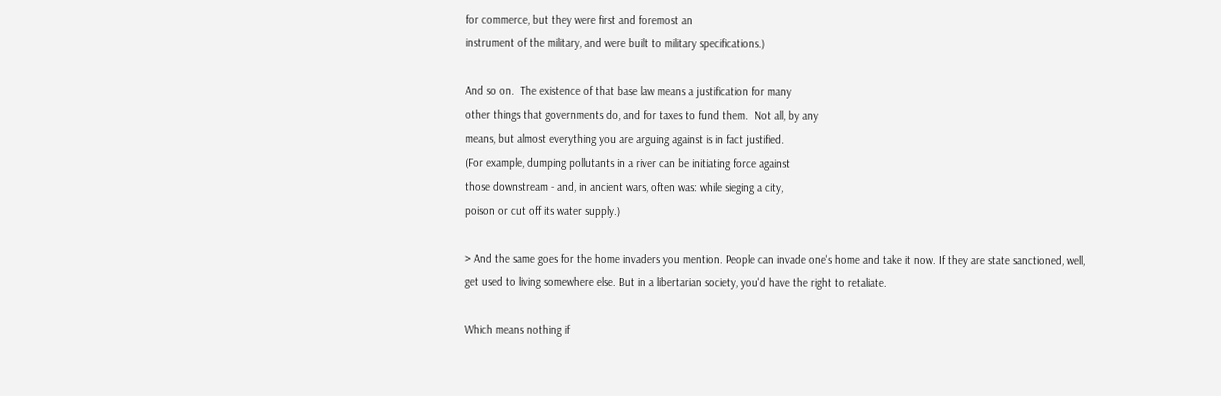for commerce, but they were first and foremost an
instrument of the military, and were built to military specifications.)

And so on.  The existence of that base law means a justification for many
other things that governments do, and for taxes to fund them.  Not all, by any
means, but almost everything you are arguing against is in fact justified.
(For example, dumping pollutants in a river can be initiating force against
those downstream - and, in ancient wars, often was: while sieging a city,
poison or cut off its water supply.)

> And the same goes for the home invaders you mention. People can invade one's home and take it now. If they are state sanctioned, well, get used to living somewhere else. But in a libertarian society, you'd have the right to retaliate.

Which means nothing if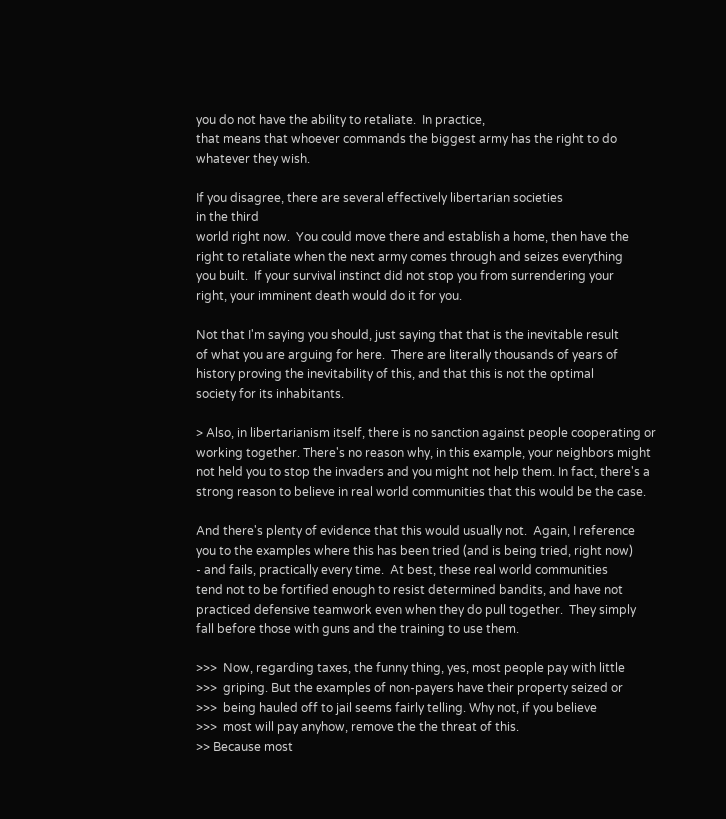you do not have the ability to retaliate.  In practice,
that means that whoever commands the biggest army has the right to do
whatever they wish.

If you disagree, there are several effectively libertarian societies
in the third
world right now.  You could move there and establish a home, then have the
right to retaliate when the next army comes through and seizes everything
you built.  If your survival instinct did not stop you from surrendering your
right, your imminent death would do it for you.

Not that I'm saying you should, just saying that that is the inevitable result
of what you are arguing for here.  There are literally thousands of years of
history proving the inevitability of this, and that this is not the optimal
society for its inhabitants.

> Also, in libertarianism itself, there is no sanction against people cooperating or working together. There's no reason why, in this example, your neighbors might not held you to stop the invaders and you might not help them. In fact, there's a strong reason to believe in real world communities that this would be the case.

And there's plenty of evidence that this would usually not.  Again, I reference
you to the examples where this has been tried (and is being tried, right now)
- and fails, practically every time.  At best, these real world communities
tend not to be fortified enough to resist determined bandits, and have not
practiced defensive teamwork even when they do pull together.  They simply
fall before those with guns and the training to use them.

>>>  Now, regarding taxes, the funny thing, yes, most people pay with little
>>>  griping. But the examples of non-payers have their property seized or
>>>  being hauled off to jail seems fairly telling. Why not, if you believe
>>>  most will pay anyhow, remove the the threat of this.
>> Because most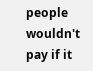people wouldn't pay if it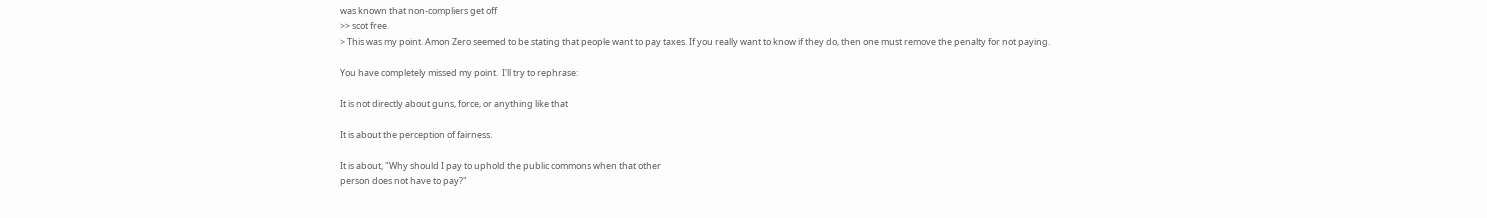was known that non-compliers get off
>> scot free.
> This was my point. Amon Zero seemed to be stating that people want to pay taxes. If you really want to know if they do, then one must remove the penalty for not paying.

You have completely missed my point.  I'll try to rephrase:

It is not directly about guns, force, or anything like that

It is about the perception of fairness.

It is about, "Why should I pay to uphold the public commons when that other
person does not have to pay?"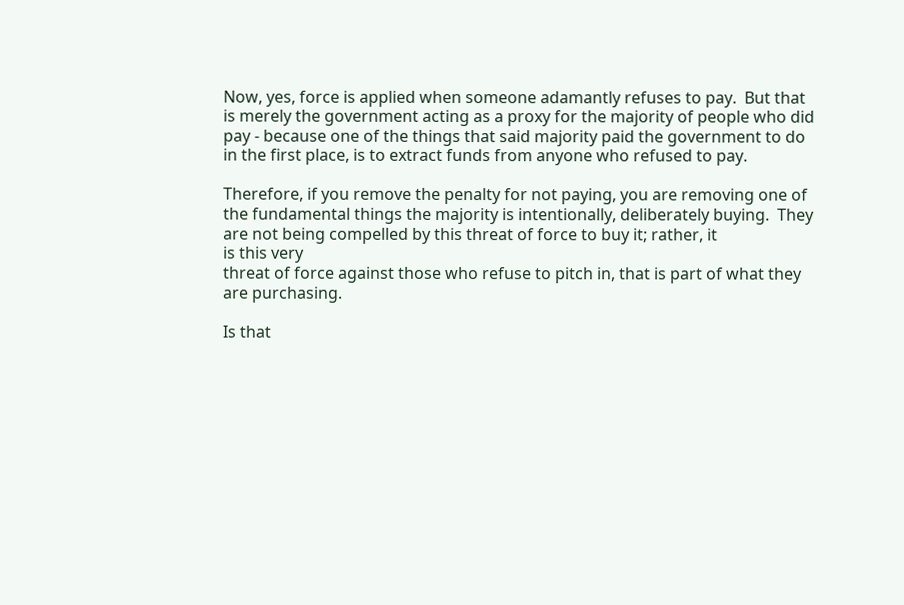Now, yes, force is applied when someone adamantly refuses to pay.  But that
is merely the government acting as a proxy for the majority of people who did
pay - because one of the things that said majority paid the government to do
in the first place, is to extract funds from anyone who refused to pay.

Therefore, if you remove the penalty for not paying, you are removing one of
the fundamental things the majority is intentionally, deliberately buying.  They
are not being compelled by this threat of force to buy it; rather, it
is this very
threat of force against those who refuse to pitch in, that is part of what they
are purchasing.

Is that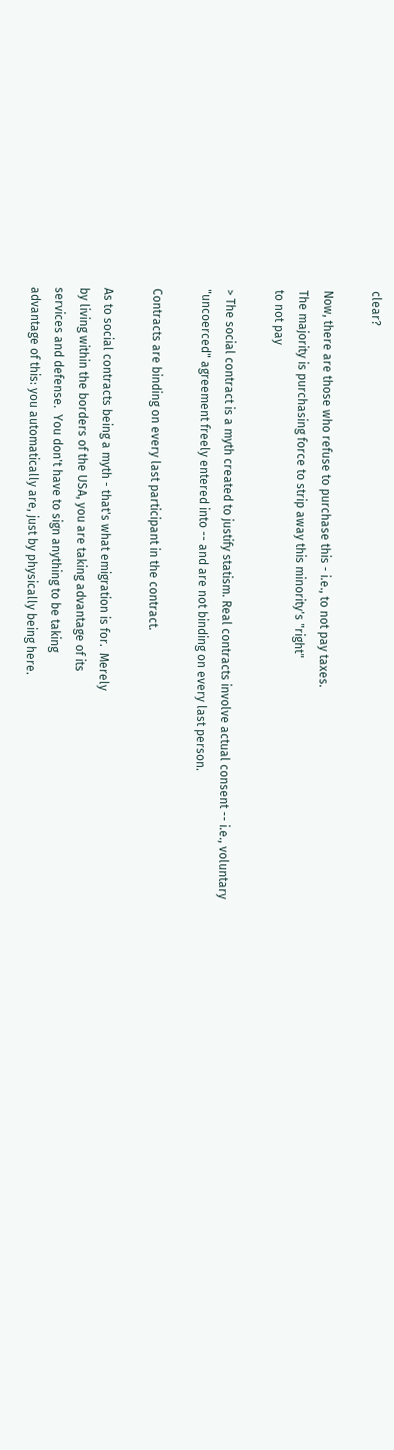clear?

Now, there are those who refuse to purchase this - i.e., to not pay taxes.
The majority is purchasing force to strip away this minority's "right"
to not pay

> The social contract is a myth created to justify statism. Real contracts involve actual consent -- i.e., voluntary "uncoerced" agreement freely entered into -- and are not binding on every last person.

Contracts are binding on every last participant in the contract.

As to social contracts being a myth - that's what emigration is for.  Merely
by living within the borders of the USA, you are taking advantage of its
services and defense.  You don't have to sign anything to be taking
advantage of this: you automatically are, just by physically being here.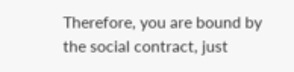Therefore, you are bound by the social contract, just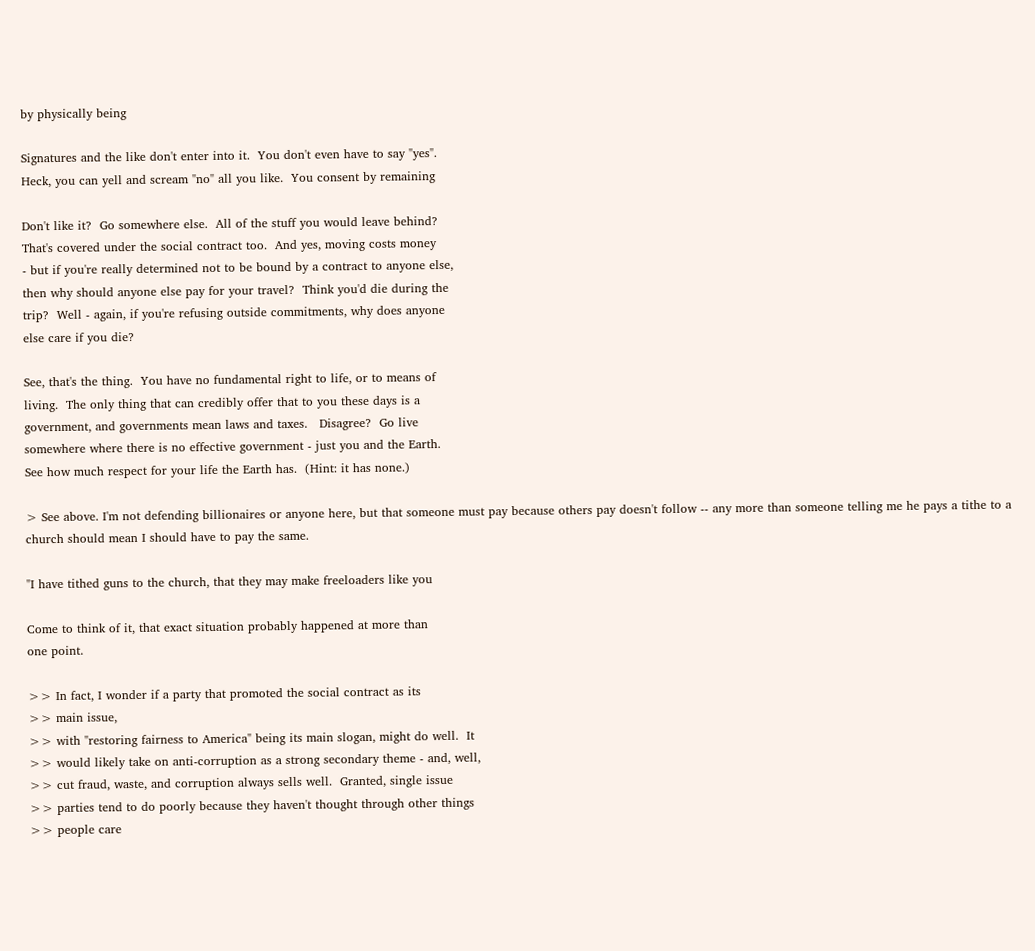by physically being

Signatures and the like don't enter into it.  You don't even have to say "yes".
Heck, you can yell and scream "no" all you like.  You consent by remaining

Don't like it?  Go somewhere else.  All of the stuff you would leave behind?
That's covered under the social contract too.  And yes, moving costs money
- but if you're really determined not to be bound by a contract to anyone else,
then why should anyone else pay for your travel?  Think you'd die during the
trip?  Well - again, if you're refusing outside commitments, why does anyone
else care if you die?

See, that's the thing.  You have no fundamental right to life, or to means of
living.  The only thing that can credibly offer that to you these days is a
government, and governments mean laws and taxes.   Disagree?  Go live
somewhere where there is no effective government - just you and the Earth.
See how much respect for your life the Earth has.  (Hint: it has none.)

> See above. I'm not defending billionaires or anyone here, but that someone must pay because others pay doesn't follow -- any more than someone telling me he pays a tithe to a church should mean I should have to pay the same.

"I have tithed guns to the church, that they may make freeloaders like you

Come to think of it, that exact situation probably happened at more than
one point.

>> In fact, I wonder if a party that promoted the social contract as its
>> main issue,
>> with "restoring fairness to America" being its main slogan, might do well.  It
>> would likely take on anti-corruption as a strong secondary theme - and, well,
>> cut fraud, waste, and corruption always sells well.  Granted, single issue
>> parties tend to do poorly because they haven't thought through other things
>> people care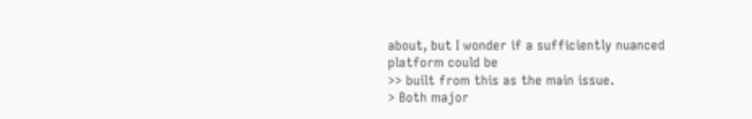about, but I wonder if a sufficiently nuanced platform could be
>> built from this as the main issue.
> Both major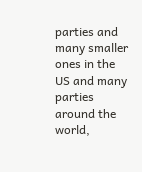parties and many smaller ones in the US and many parties around the world,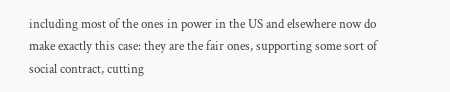including most of the ones in power in the US and elsewhere now do make exactly this case: they are the fair ones, supporting some sort of social contract, cutting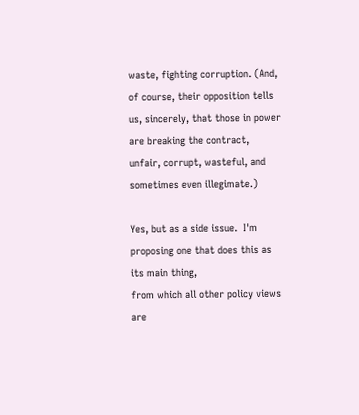waste, fighting corruption. (And, of course, their opposition tells us, sincerely, that those in power are breaking the contract, unfair, corrupt, wasteful, and sometimes even illegimate.)

Yes, but as a side issue.  I'm proposing one that does this as its main thing,
from which all other policy views are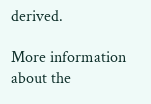derived.

More information about the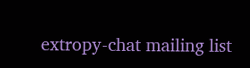extropy-chat mailing list